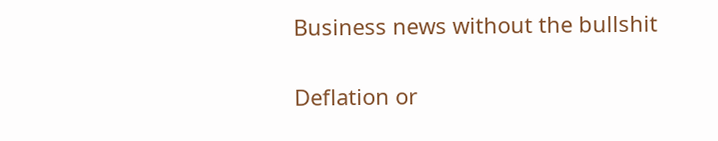Business news without the bullshit

Deflation or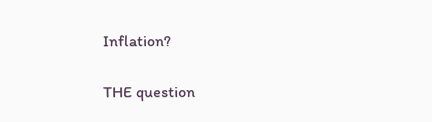Inflation?

THE question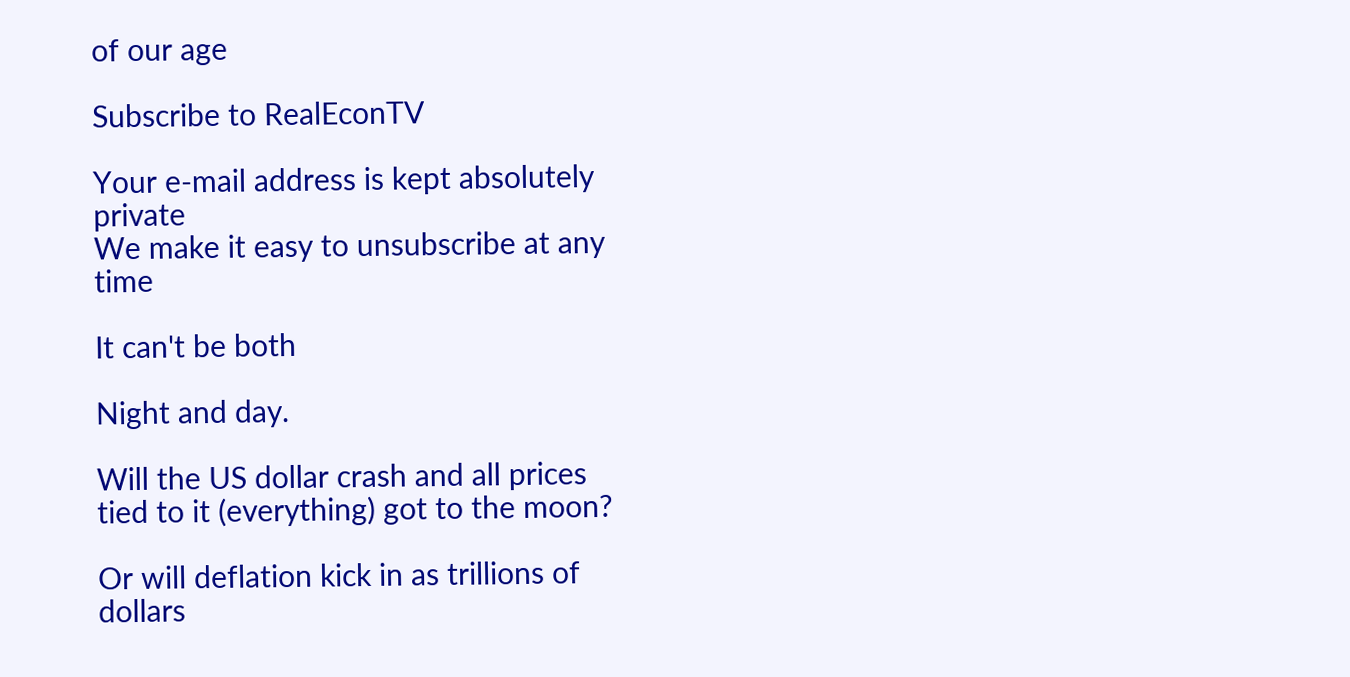of our age

Subscribe to RealEconTV

Your e-mail address is kept absolutely private
We make it easy to unsubscribe at any time

It can't be both

Night and day.

Will the US dollar crash and all prices tied to it (everything) got to the moon?

Or will deflation kick in as trillions of dollars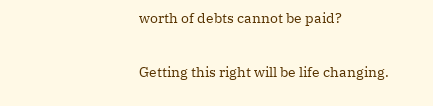worth of debts cannot be paid?

Getting this right will be life changing.